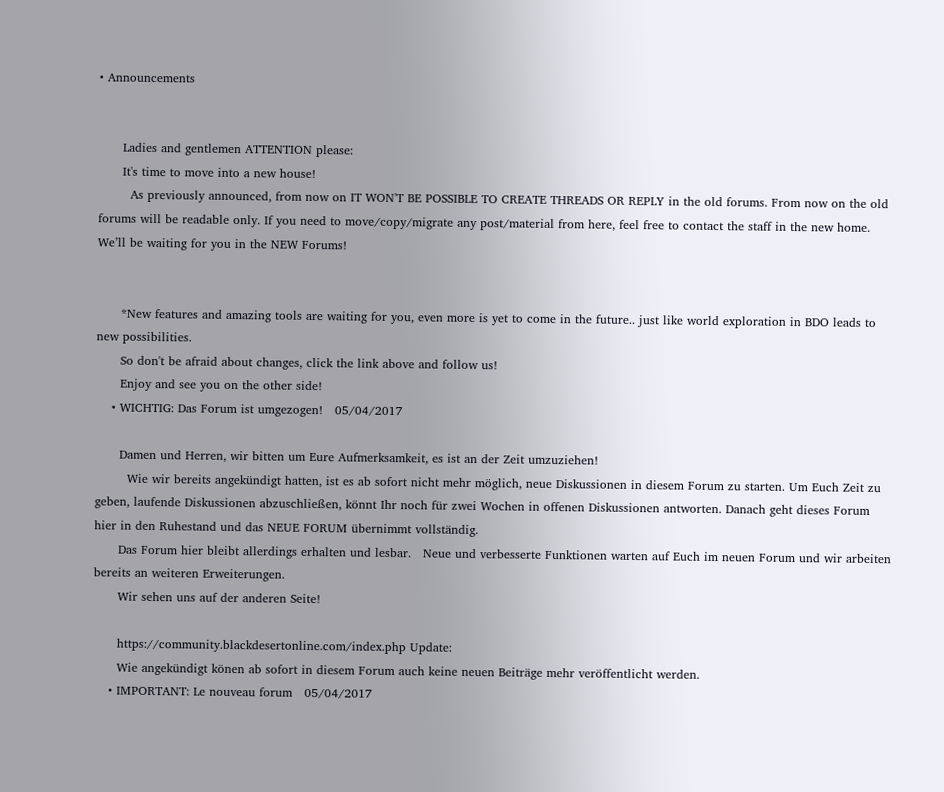• Announcements


      Ladies and gentlemen ATTENTION please:
      It's time to move into a new house!
        As previously announced, from now on IT WON'T BE POSSIBLE TO CREATE THREADS OR REPLY in the old forums. From now on the old forums will be readable only. If you need to move/copy/migrate any post/material from here, feel free to contact the staff in the new home. We’ll be waiting for you in the NEW Forums!


      *New features and amazing tools are waiting for you, even more is yet to come in the future.. just like world exploration in BDO leads to new possibilities.
      So don't be afraid about changes, click the link above and follow us!
      Enjoy and see you on the other side!
    • WICHTIG: Das Forum ist umgezogen!   05/04/2017

      Damen und Herren, wir bitten um Eure Aufmerksamkeit, es ist an der Zeit umzuziehen!
        Wie wir bereits angekündigt hatten, ist es ab sofort nicht mehr möglich, neue Diskussionen in diesem Forum zu starten. Um Euch Zeit zu geben, laufende Diskussionen abzuschließen, könnt Ihr noch für zwei Wochen in offenen Diskussionen antworten. Danach geht dieses Forum hier in den Ruhestand und das NEUE FORUM übernimmt vollständig.
      Das Forum hier bleibt allerdings erhalten und lesbar.   Neue und verbesserte Funktionen warten auf Euch im neuen Forum und wir arbeiten bereits an weiteren Erweiterungen.
      Wir sehen uns auf der anderen Seite!

      https://community.blackdesertonline.com/index.php Update:
      Wie angekündigt könen ab sofort in diesem Forum auch keine neuen Beiträge mehr veröffentlicht werden.
    • IMPORTANT: Le nouveau forum   05/04/2017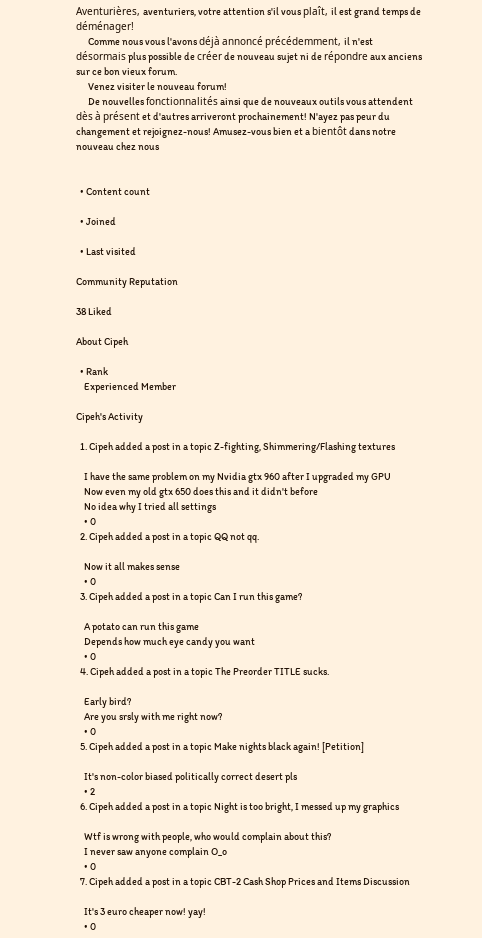Aventurières, aventuriers, votre attention s'il vous plaît, il est grand temps de déménager!
      Comme nous vous l'avons déjà annoncé précédemment, il n'est désormais plus possible de créer de nouveau sujet ni de répondre aux anciens sur ce bon vieux forum.
      Venez visiter le nouveau forum!
      De nouvelles fonctionnalités ainsi que de nouveaux outils vous attendent dès à présent et d'autres arriveront prochainement! N'ayez pas peur du changement et rejoignez-nous! Amusez-vous bien et a bientôt dans notre nouveau chez nous


  • Content count

  • Joined

  • Last visited

Community Reputation

38 Liked

About Cipeh

  • Rank
    Experienced Member

Cipeh's Activity

  1. Cipeh added a post in a topic Z-fighting, Shimmering/Flashing textures

    I have the same problem on my Nvidia gtx 960 after I upgraded my GPU
    Now even my old gtx 650 does this and it didn't before
    No idea why I tried all settings
    • 0
  2. Cipeh added a post in a topic QQ not qq.

    Now it all makes sense
    • 0
  3. Cipeh added a post in a topic Can I run this game?

    A potato can run this game
    Depends how much eye candy you want
    • 0
  4. Cipeh added a post in a topic The Preorder TITLE sucks.

    Early bird?
    Are you srsly with me right now?
    • 0
  5. Cipeh added a post in a topic Make nights black again! [Petition]

    It's non-color biased politically correct desert pls
    • 2
  6. Cipeh added a post in a topic Night is too bright, I messed up my graphics

    Wtf is wrong with people, who would complain about this?
    I never saw anyone complain O_o
    • 0
  7. Cipeh added a post in a topic CBT-2 Cash Shop Prices and Items Discussion

    It's 3 euro cheaper now! yay!
    • 0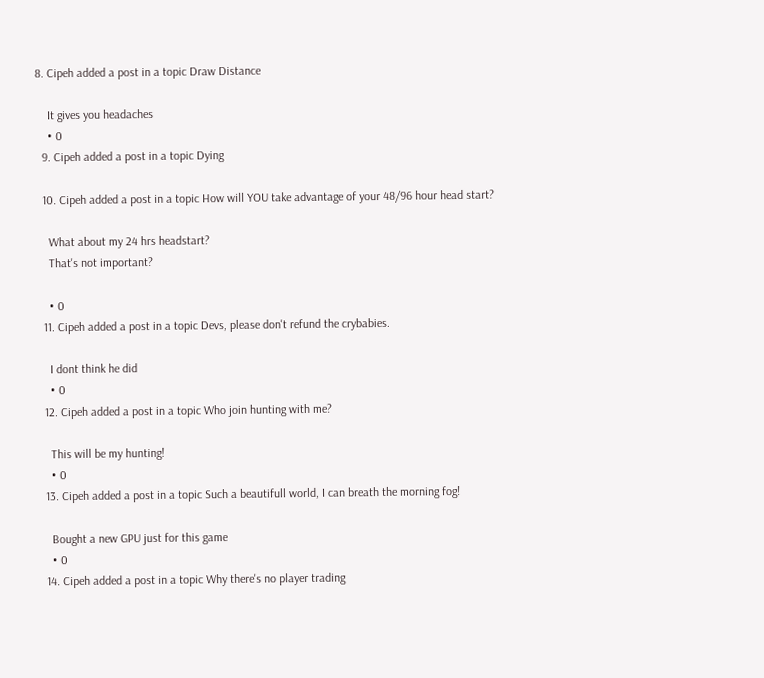8. Cipeh added a post in a topic Draw Distance

    It gives you headaches
    • 0
  9. Cipeh added a post in a topic Dying

  10. Cipeh added a post in a topic How will YOU take advantage of your 48/96 hour head start?

    What about my 24 hrs headstart?
    That's not important?

    • 0
  11. Cipeh added a post in a topic Devs, please don't refund the crybabies.

    I dont think he did
    • 0
  12. Cipeh added a post in a topic Who join hunting with me?

    This will be my hunting!
    • 0
  13. Cipeh added a post in a topic Such a beautifull world, I can breath the morning fog!

    Bought a new GPU just for this game
    • 0
  14. Cipeh added a post in a topic Why there's no player trading